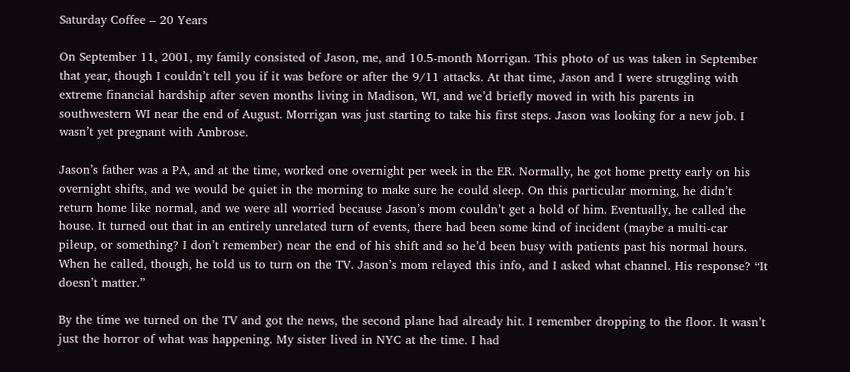Saturday Coffee – 20 Years

On September 11, 2001, my family consisted of Jason, me, and 10.5-month Morrigan. This photo of us was taken in September that year, though I couldn’t tell you if it was before or after the 9/11 attacks. At that time, Jason and I were struggling with extreme financial hardship after seven months living in Madison, WI, and we’d briefly moved in with his parents in southwestern WI near the end of August. Morrigan was just starting to take his first steps. Jason was looking for a new job. I wasn’t yet pregnant with Ambrose.

Jason’s father was a PA, and at the time, worked one overnight per week in the ER. Normally, he got home pretty early on his overnight shifts, and we would be quiet in the morning to make sure he could sleep. On this particular morning, he didn’t return home like normal, and we were all worried because Jason’s mom couldn’t get a hold of him. Eventually, he called the house. It turned out that in an entirely unrelated turn of events, there had been some kind of incident (maybe a multi-car pileup, or something? I don’t remember) near the end of his shift and so he’d been busy with patients past his normal hours. When he called, though, he told us to turn on the TV. Jason’s mom relayed this info, and I asked what channel. His response? “It doesn’t matter.”

By the time we turned on the TV and got the news, the second plane had already hit. I remember dropping to the floor. It wasn’t just the horror of what was happening. My sister lived in NYC at the time. I had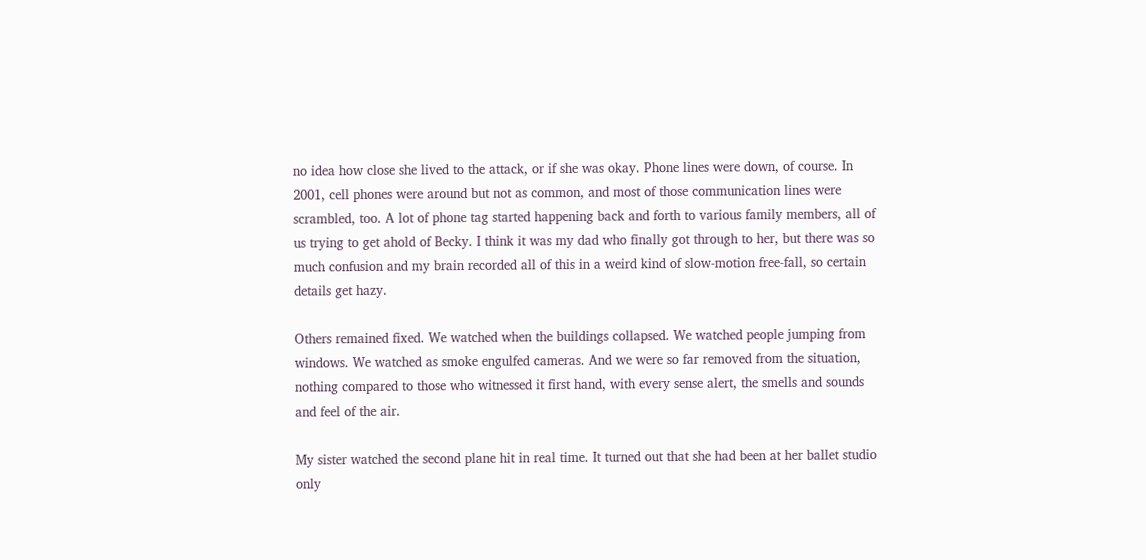no idea how close she lived to the attack, or if she was okay. Phone lines were down, of course. In 2001, cell phones were around but not as common, and most of those communication lines were scrambled, too. A lot of phone tag started happening back and forth to various family members, all of us trying to get ahold of Becky. I think it was my dad who finally got through to her, but there was so much confusion and my brain recorded all of this in a weird kind of slow-motion free-fall, so certain details get hazy.

Others remained fixed. We watched when the buildings collapsed. We watched people jumping from windows. We watched as smoke engulfed cameras. And we were so far removed from the situation, nothing compared to those who witnessed it first hand, with every sense alert, the smells and sounds and feel of the air.

My sister watched the second plane hit in real time. It turned out that she had been at her ballet studio only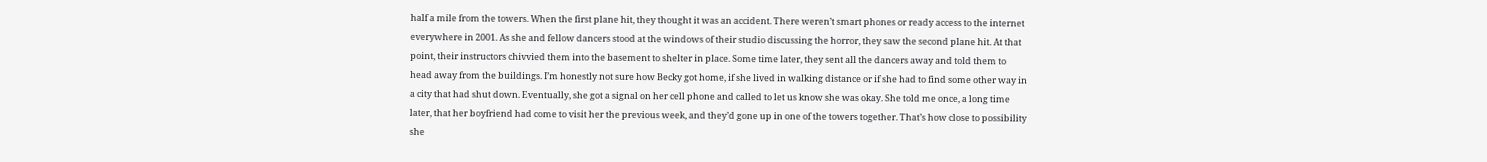half a mile from the towers. When the first plane hit, they thought it was an accident. There weren’t smart phones or ready access to the internet everywhere in 2001. As she and fellow dancers stood at the windows of their studio discussing the horror, they saw the second plane hit. At that point, their instructors chivvied them into the basement to shelter in place. Some time later, they sent all the dancers away and told them to head away from the buildings. I’m honestly not sure how Becky got home, if she lived in walking distance or if she had to find some other way in a city that had shut down. Eventually, she got a signal on her cell phone and called to let us know she was okay. She told me once, a long time later, that her boyfriend had come to visit her the previous week, and they’d gone up in one of the towers together. That’s how close to possibility she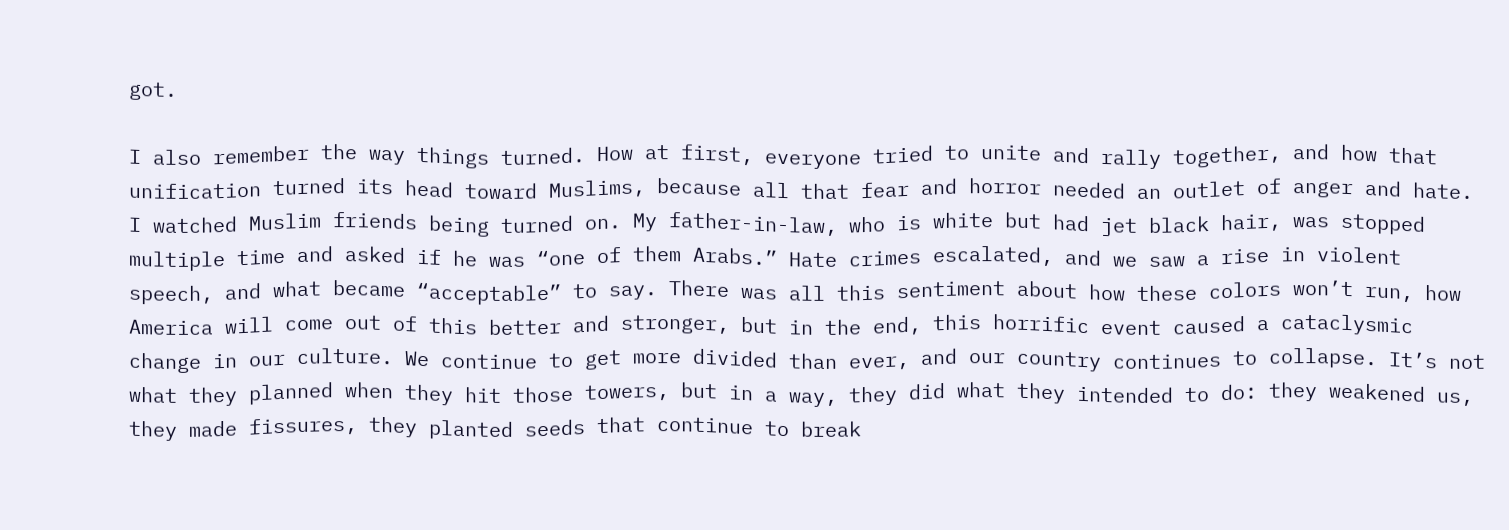got.

I also remember the way things turned. How at first, everyone tried to unite and rally together, and how that unification turned its head toward Muslims, because all that fear and horror needed an outlet of anger and hate. I watched Muslim friends being turned on. My father-in-law, who is white but had jet black hair, was stopped multiple time and asked if he was “one of them Arabs.” Hate crimes escalated, and we saw a rise in violent speech, and what became “acceptable” to say. There was all this sentiment about how these colors won’t run, how America will come out of this better and stronger, but in the end, this horrific event caused a cataclysmic change in our culture. We continue to get more divided than ever, and our country continues to collapse. It’s not what they planned when they hit those towers, but in a way, they did what they intended to do: they weakened us, they made fissures, they planted seeds that continue to break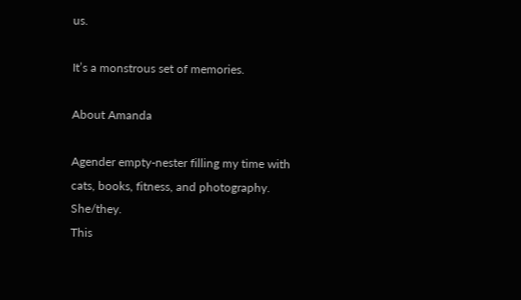us.

It’s a monstrous set of memories.

About Amanda

Agender empty-nester filling my time with cats, books, fitness, and photography. She/they.
This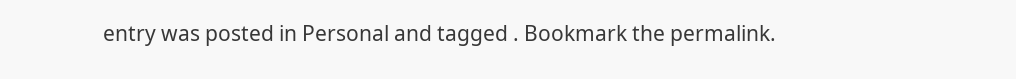entry was posted in Personal and tagged . Bookmark the permalink.